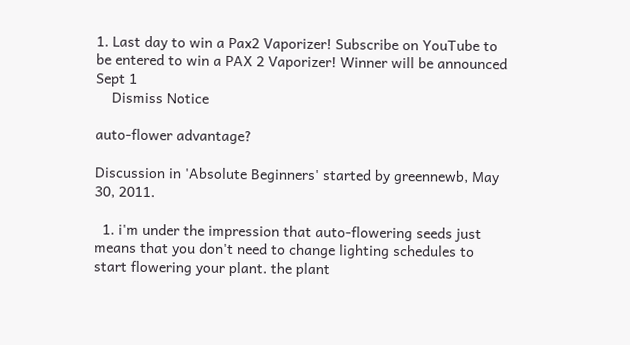1. Last day to win a Pax2 Vaporizer! Subscribe on YouTube to be entered to win a PAX 2 Vaporizer! Winner will be announced Sept 1
    Dismiss Notice

auto-flower advantage?

Discussion in 'Absolute Beginners' started by greennewb, May 30, 2011.

  1. i'm under the impression that auto-flowering seeds just means that you don't need to change lighting schedules to start flowering your plant. the plant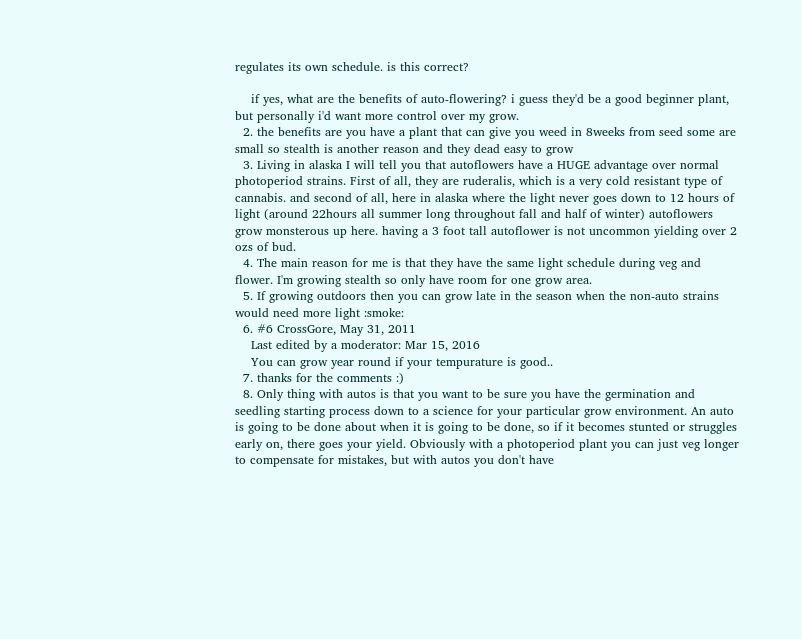regulates its own schedule. is this correct?

    if yes, what are the benefits of auto-flowering? i guess they'd be a good beginner plant, but personally i'd want more control over my grow.
  2. the benefits are you have a plant that can give you weed in 8weeks from seed some are small so stealth is another reason and they dead easy to grow
  3. Living in alaska I will tell you that autoflowers have a HUGE advantage over normal photoperiod strains. First of all, they are ruderalis, which is a very cold resistant type of cannabis. and second of all, here in alaska where the light never goes down to 12 hours of light (around 22hours all summer long throughout fall and half of winter) autoflowers grow monsterous up here. having a 3 foot tall autoflower is not uncommon yielding over 2 ozs of bud.
  4. The main reason for me is that they have the same light schedule during veg and flower. I'm growing stealth so only have room for one grow area.
  5. If growing outdoors then you can grow late in the season when the non-auto strains would need more light :smoke:
  6. #6 CrossGore, May 31, 2011
    Last edited by a moderator: Mar 15, 2016
    You can grow year round if your tempurature is good..
  7. thanks for the comments :)
  8. Only thing with autos is that you want to be sure you have the germination and seedling starting process down to a science for your particular grow environment. An auto is going to be done about when it is going to be done, so if it becomes stunted or struggles early on, there goes your yield. Obviously with a photoperiod plant you can just veg longer to compensate for mistakes, but with autos you don't have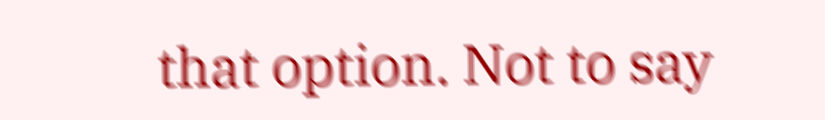that option. Not to say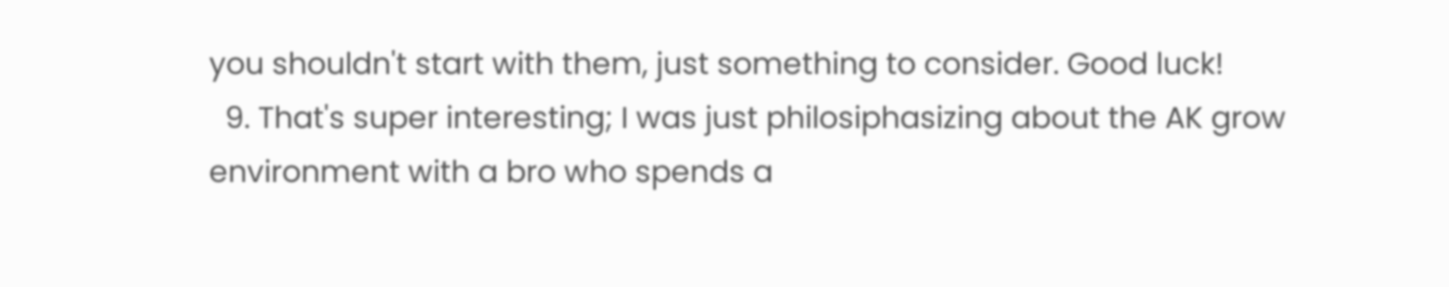you shouldn't start with them, just something to consider. Good luck!
  9. That's super interesting; I was just philosiphasizing about the AK grow environment with a bro who spends a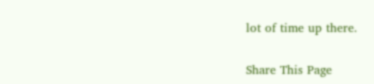lot of time up there.

Share This Page